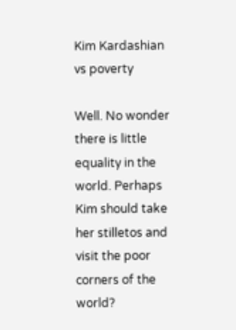Kim Kardashian vs poverty

Well. No wonder there is little equality in the world. Perhaps Kim should take her stilletos and visit the poor corners of the world?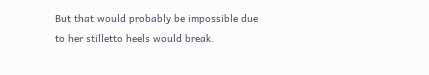But that would probably be impossible due to her stilletto heels would break.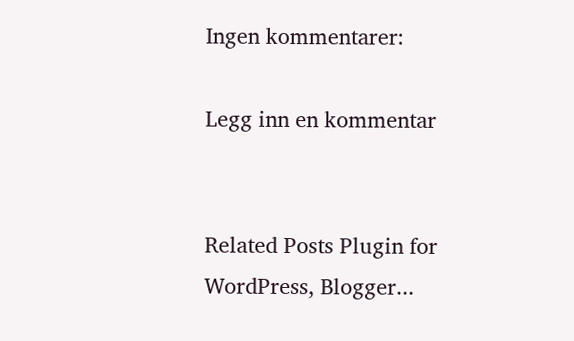Ingen kommentarer:

Legg inn en kommentar


Related Posts Plugin for WordPress, Blogger...